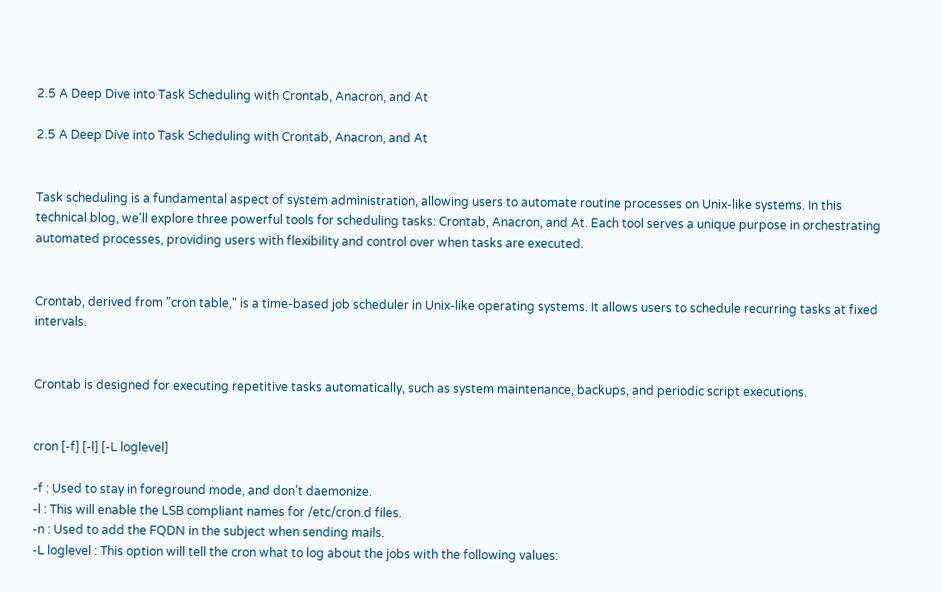2.5 A Deep Dive into Task Scheduling with Crontab, Anacron, and At

2.5 A Deep Dive into Task Scheduling with Crontab, Anacron, and At


Task scheduling is a fundamental aspect of system administration, allowing users to automate routine processes on Unix-like systems. In this technical blog, we'll explore three powerful tools for scheduling tasks: Crontab, Anacron, and At. Each tool serves a unique purpose in orchestrating automated processes, providing users with flexibility and control over when tasks are executed.


Crontab, derived from "cron table," is a time-based job scheduler in Unix-like operating systems. It allows users to schedule recurring tasks at fixed intervals.


Crontab is designed for executing repetitive tasks automatically, such as system maintenance, backups, and periodic script executions.


cron [-f] [-l] [-L loglevel]

-f : Used to stay in foreground mode, and don’t daemonize.
-l : This will enable the LSB compliant names for /etc/cron.d files.
-n : Used to add the FQDN in the subject when sending mails.
-L loglevel : This option will tell the cron what to log about the jobs with the following values: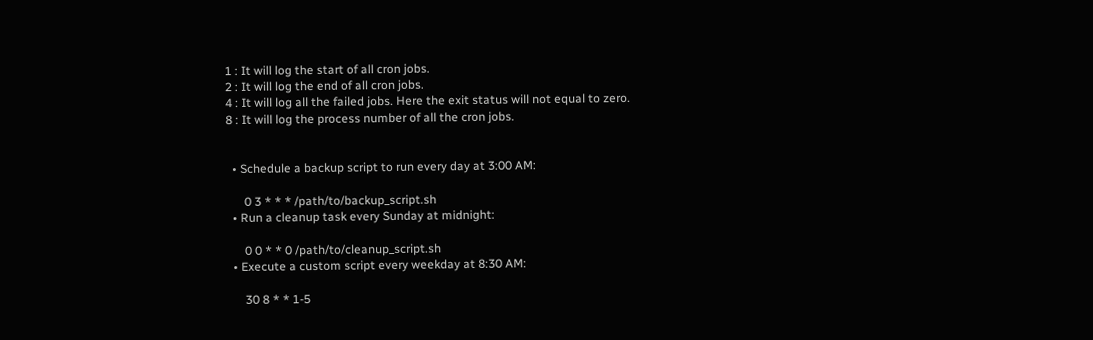1 : It will log the start of all cron jobs.
2 : It will log the end of all cron jobs.
4 : It will log all the failed jobs. Here the exit status will not equal to zero.
8 : It will log the process number of all the cron jobs.


  • Schedule a backup script to run every day at 3:00 AM:

      0 3 * * * /path/to/backup_script.sh
  • Run a cleanup task every Sunday at midnight:

      0 0 * * 0 /path/to/cleanup_script.sh
  • Execute a custom script every weekday at 8:30 AM:

      30 8 * * 1-5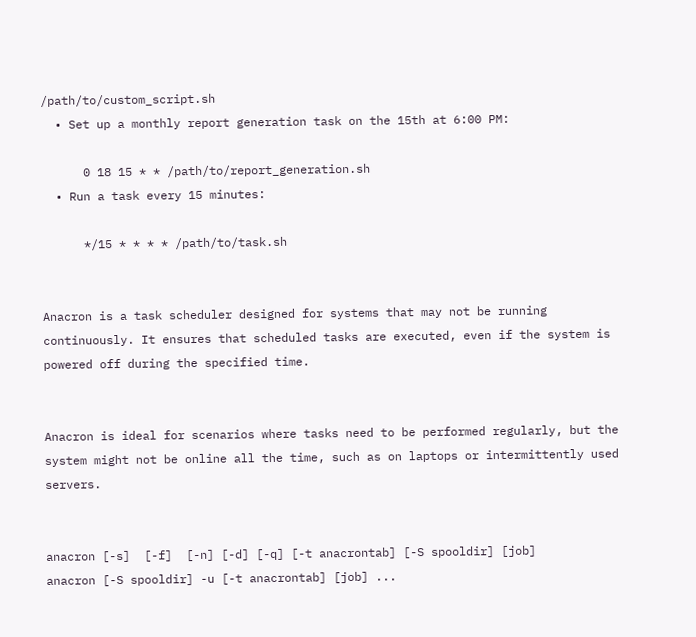/path/to/custom_script.sh
  • Set up a monthly report generation task on the 15th at 6:00 PM:

      0 18 15 * * /path/to/report_generation.sh
  • Run a task every 15 minutes:

      */15 * * * * /path/to/task.sh


Anacron is a task scheduler designed for systems that may not be running continuously. It ensures that scheduled tasks are executed, even if the system is powered off during the specified time.


Anacron is ideal for scenarios where tasks need to be performed regularly, but the system might not be online all the time, such as on laptops or intermittently used servers.


anacron [-s]  [-f]  [-n] [-d] [-q] [-t anacrontab] [-S spooldir] [job]
anacron [-S spooldir] -u [-t anacrontab] [job] ...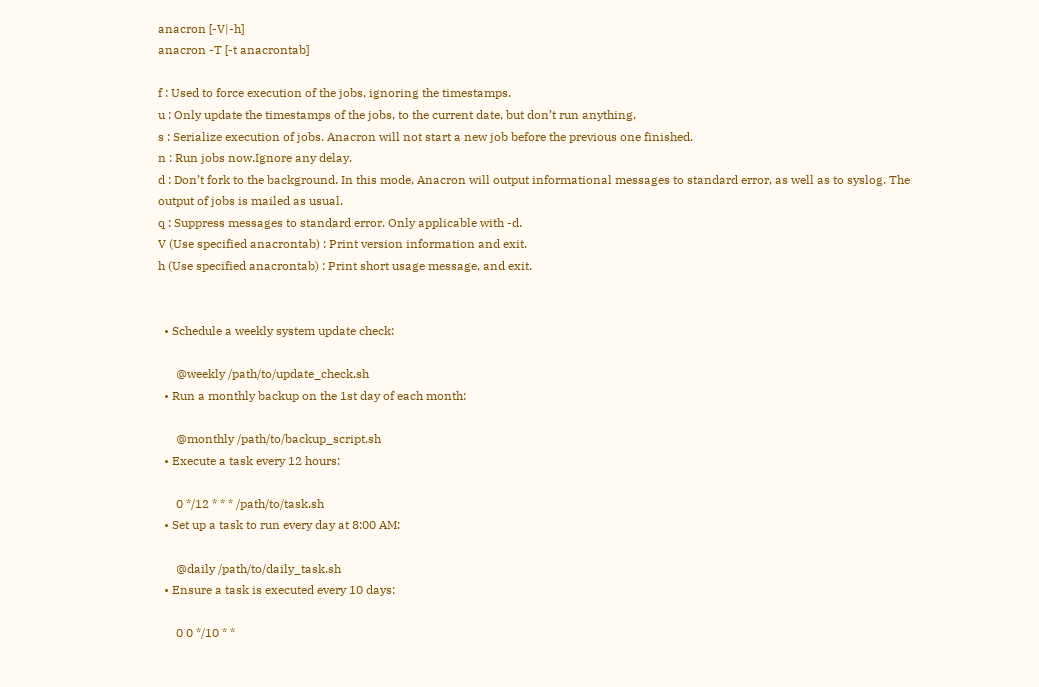anacron [-V|-h]
anacron -T [-t anacrontab]

f : Used to force execution of the jobs, ignoring the timestamps.
u : Only update the timestamps of the jobs, to the current date, but don’t run anything.
s : Serialize execution of jobs. Anacron will not start a new job before the previous one finished.
n : Run jobs now.Ignore any delay.
d : Don’t fork to the background. In this mode, Anacron will output informational messages to standard error, as well as to syslog. The output of jobs is mailed as usual.
q : Suppress messages to standard error. Only applicable with -d.
V (Use specified anacrontab) : Print version information and exit.
h (Use specified anacrontab) : Print short usage message, and exit.


  • Schedule a weekly system update check:

      @weekly /path/to/update_check.sh
  • Run a monthly backup on the 1st day of each month:

      @monthly /path/to/backup_script.sh
  • Execute a task every 12 hours:

      0 */12 * * * /path/to/task.sh
  • Set up a task to run every day at 8:00 AM:

      @daily /path/to/daily_task.sh
  • Ensure a task is executed every 10 days:

      0 0 */10 * *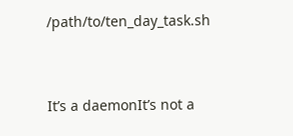/path/to/ten_day_task.sh


It’s a daemonIt’s not a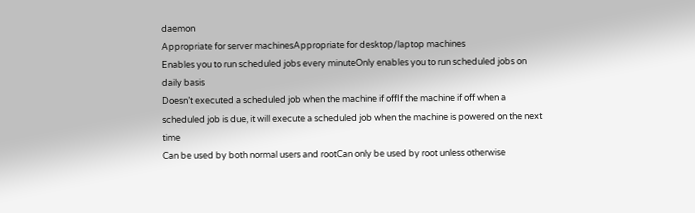daemon
Appropriate for server machinesAppropriate for desktop/laptop machines
Enables you to run scheduled jobs every minuteOnly enables you to run scheduled jobs on daily basis
Doesn’t executed a scheduled job when the machine if offIf the machine if off when a scheduled job is due, it will execute a scheduled job when the machine is powered on the next time
Can be used by both normal users and rootCan only be used by root unless otherwise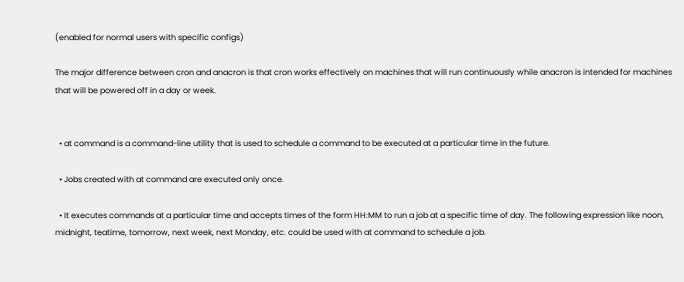(enabled for normal users with specific configs)

The major difference between cron and anacron is that cron works effectively on machines that will run continuously while anacron is intended for machines that will be powered off in a day or week.


  • at command is a command-line utility that is used to schedule a command to be executed at a particular time in the future.

  • Jobs created with at command are executed only once.

  • It executes commands at a particular time and accepts times of the form HH:MM to run a job at a specific time of day. The following expression like noon, midnight, teatime, tomorrow, next week, next Monday, etc. could be used with at command to schedule a job.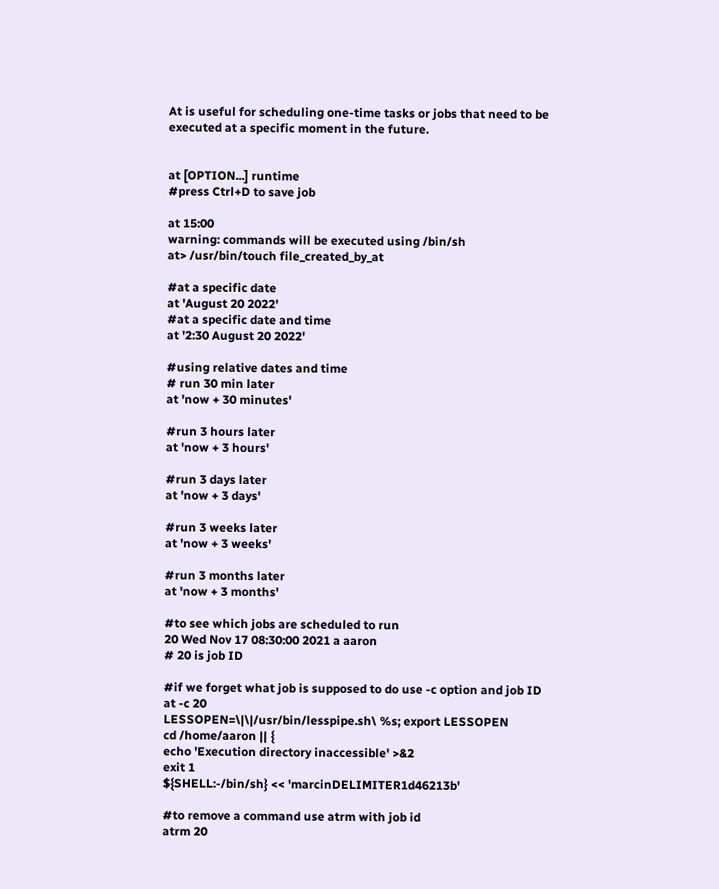At is useful for scheduling one-time tasks or jobs that need to be executed at a specific moment in the future.


at [OPTION...] runtime
#press Ctrl+D to save job

at 15:00
warning: commands will be executed using /bin/sh
at> /usr/bin/touch file_created_by_at

#at a specific date
at 'August 20 2022'
#at a specific date and time
at '2:30 August 20 2022'

#using relative dates and time
# run 30 min later
at 'now + 30 minutes'

#run 3 hours later
at 'now + 3 hours'

#run 3 days later
at 'now + 3 days'

#run 3 weeks later
at 'now + 3 weeks'

#run 3 months later
at 'now + 3 months'

#to see which jobs are scheduled to run
20 Wed Nov 17 08:30:00 2021 a aaron
# 20 is job ID

#if we forget what job is supposed to do use -c option and job ID
at -c 20
LESSOPEN=\|\|/usr/bin/lesspipe.sh\ %s; export LESSOPEN
cd /home/aaron || {
echo 'Execution directory inaccessible' >&2
exit 1
${SHELL:-/bin/sh} << 'marcinDELIMITER1d46213b'

#to remove a command use atrm with job id
atrm 20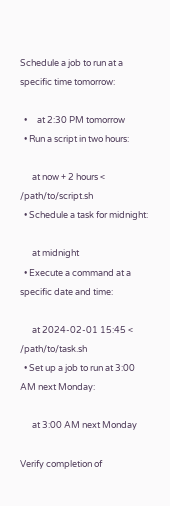Schedule a job to run at a specific time tomorrow:

  •     at 2:30 PM tomorrow
  • Run a script in two hours:

      at now + 2 hours < /path/to/script.sh
  • Schedule a task for midnight:

      at midnight
  • Execute a command at a specific date and time:

      at 2024-02-01 15:45 < /path/to/task.sh
  • Set up a job to run at 3:00 AM next Monday:

      at 3:00 AM next Monday

Verify completion of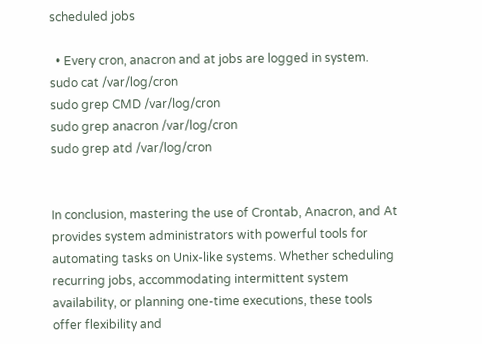scheduled jobs

  • Every cron, anacron and at jobs are logged in system.
sudo cat /var/log/cron
sudo grep CMD /var/log/cron
sudo grep anacron /var/log/cron
sudo grep atd /var/log/cron


In conclusion, mastering the use of Crontab, Anacron, and At provides system administrators with powerful tools for automating tasks on Unix-like systems. Whether scheduling recurring jobs, accommodating intermittent system availability, or planning one-time executions, these tools offer flexibility and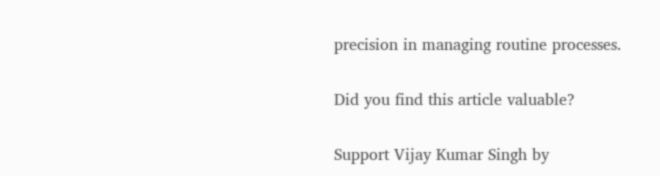precision in managing routine processes.

Did you find this article valuable?

Support Vijay Kumar Singh by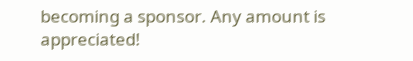becoming a sponsor. Any amount is appreciated!